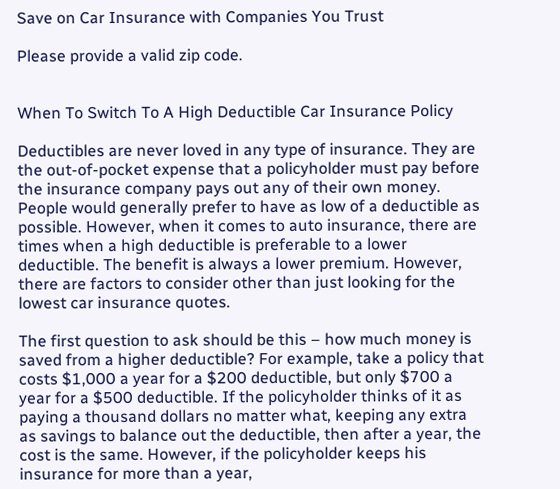Save on Car Insurance with Companies You Trust

Please provide a valid zip code.


When To Switch To A High Deductible Car Insurance Policy

Deductibles are never loved in any type of insurance. They are the out-of-pocket expense that a policyholder must pay before the insurance company pays out any of their own money. People would generally prefer to have as low of a deductible as possible. However, when it comes to auto insurance, there are times when a high deductible is preferable to a lower deductible. The benefit is always a lower premium. However, there are factors to consider other than just looking for the lowest car insurance quotes.

The first question to ask should be this – how much money is saved from a higher deductible? For example, take a policy that costs $1,000 a year for a $200 deductible, but only $700 a year for a $500 deductible. If the policyholder thinks of it as paying a thousand dollars no matter what, keeping any extra as savings to balance out the deductible, then after a year, the cost is the same. However, if the policyholder keeps his insurance for more than a year,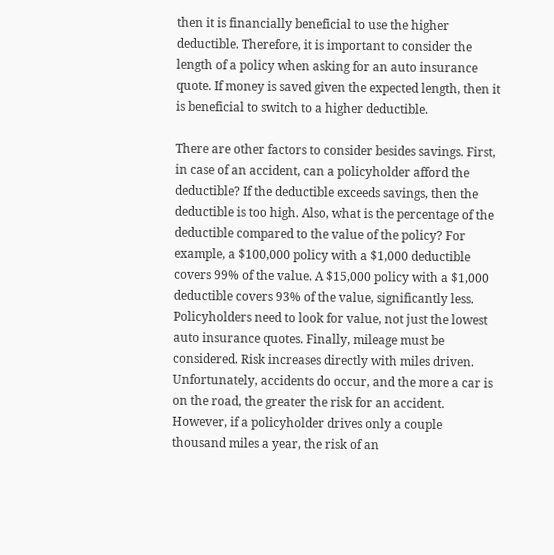then it is financially beneficial to use the higher deductible. Therefore, it is important to consider the length of a policy when asking for an auto insurance quote. If money is saved given the expected length, then it is beneficial to switch to a higher deductible.

There are other factors to consider besides savings. First, in case of an accident, can a policyholder afford the deductible? If the deductible exceeds savings, then the deductible is too high. Also, what is the percentage of the deductible compared to the value of the policy? For example, a $100,000 policy with a $1,000 deductible covers 99% of the value. A $15,000 policy with a $1,000 deductible covers 93% of the value, significantly less. Policyholders need to look for value, not just the lowest auto insurance quotes. Finally, mileage must be considered. Risk increases directly with miles driven. Unfortunately, accidents do occur, and the more a car is on the road, the greater the risk for an accident. However, if a policyholder drives only a couple thousand miles a year, the risk of an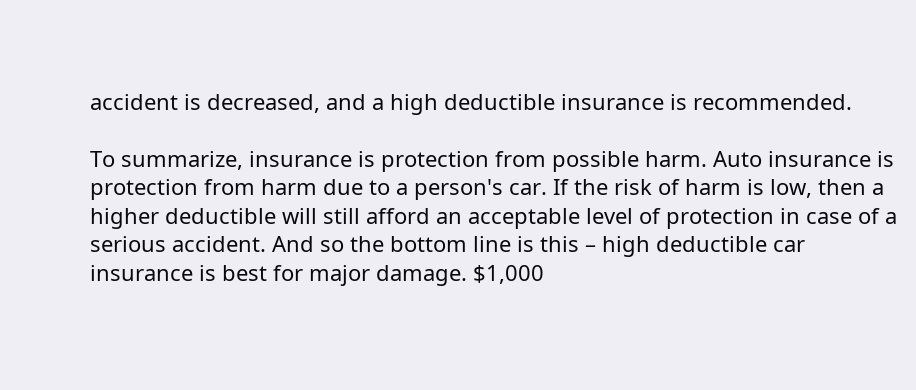accident is decreased, and a high deductible insurance is recommended.

To summarize, insurance is protection from possible harm. Auto insurance is protection from harm due to a person's car. If the risk of harm is low, then a higher deductible will still afford an acceptable level of protection in case of a serious accident. And so the bottom line is this – high deductible car insurance is best for major damage. $1,000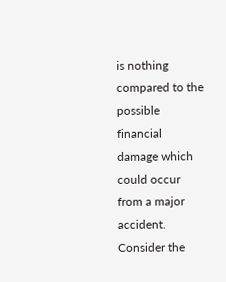is nothing compared to the possible financial damage which could occur from a major accident. Consider the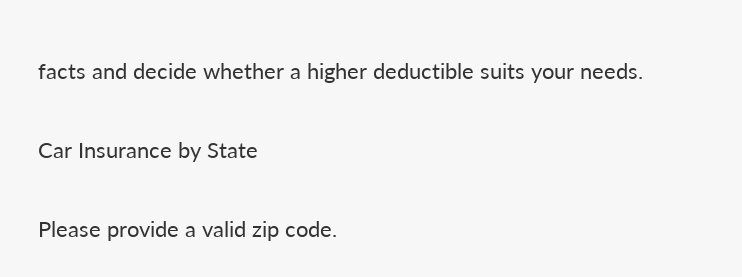facts and decide whether a higher deductible suits your needs.

Car Insurance by State

Please provide a valid zip code.